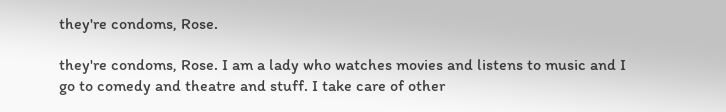they're condoms, Rose.

they're condoms, Rose. I am a lady who watches movies and listens to music and I go to comedy and theatre and stuff. I take care of other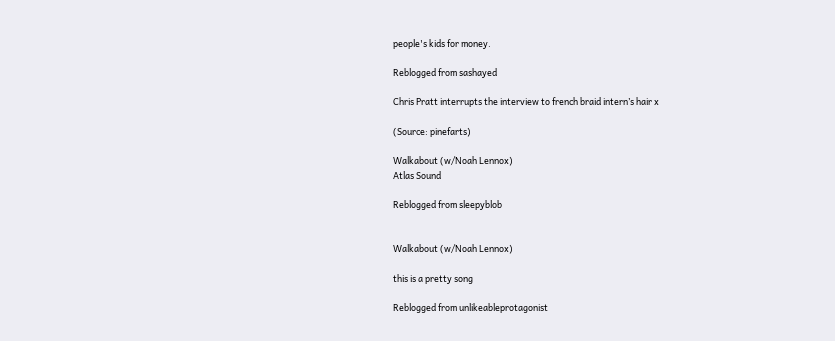people's kids for money.

Reblogged from sashayed

Chris Pratt interrupts the interview to french braid intern’s hair x

(Source: pinefarts)

Walkabout (w/Noah Lennox)
Atlas Sound

Reblogged from sleepyblob


Walkabout (w/Noah Lennox)

this is a pretty song

Reblogged from unlikeableprotagonist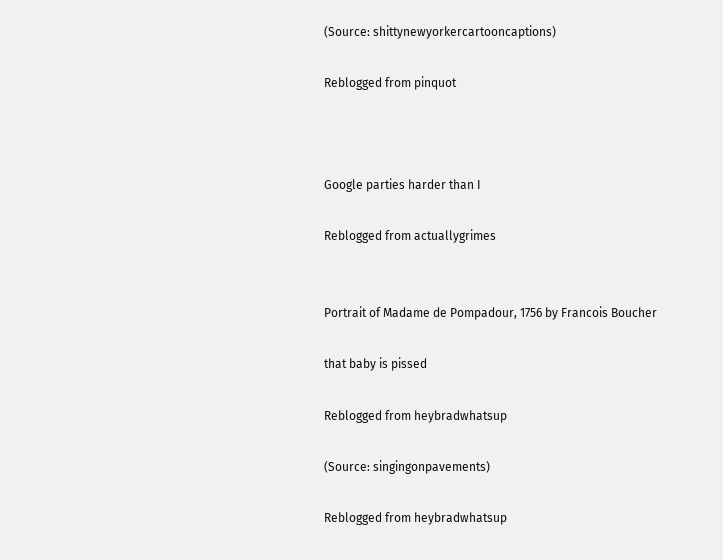(Source: shittynewyorkercartooncaptions)

Reblogged from pinquot



Google parties harder than I

Reblogged from actuallygrimes


Portrait of Madame de Pompadour, 1756 by Francois Boucher

that baby is pissed

Reblogged from heybradwhatsup

(Source: singingonpavements)

Reblogged from heybradwhatsup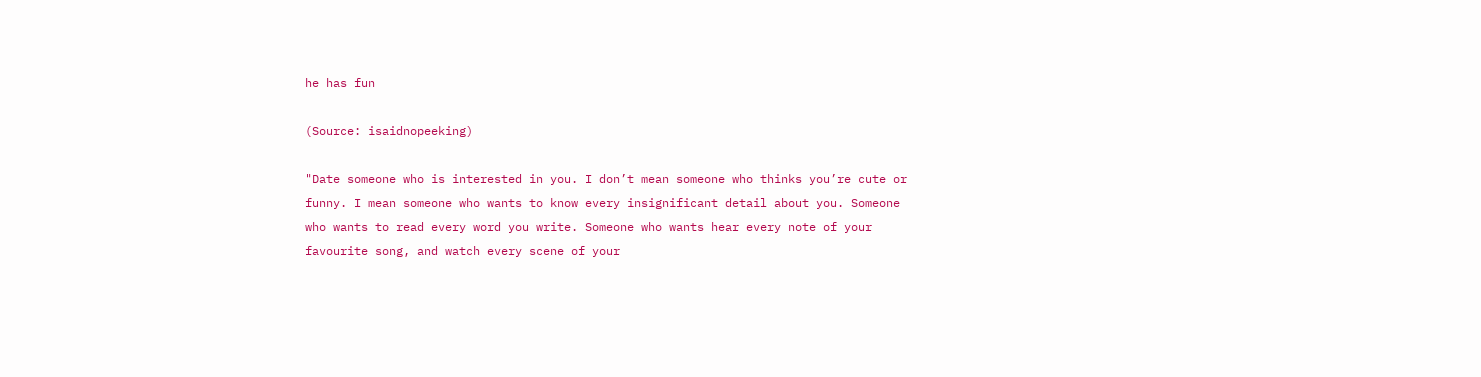he has fun

(Source: isaidnopeeking)

"Date someone who is interested in you. I don’t mean someone who thinks you’re cute or funny. I mean someone who wants to know every insignificant detail about you. Someone who wants to read every word you write. Someone who wants hear every note of your favourite song, and watch every scene of your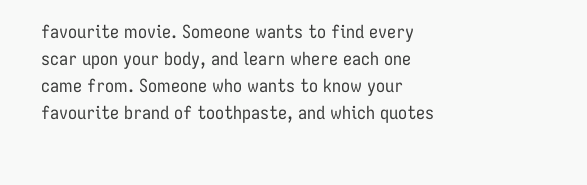favourite movie. Someone wants to find every scar upon your body, and learn where each one came from. Someone who wants to know your favourite brand of toothpaste, and which quotes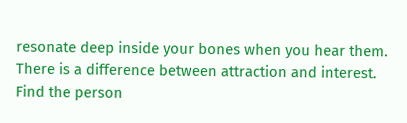resonate deep inside your bones when you hear them. There is a difference between attraction and interest. Find the person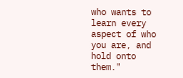who wants to learn every aspect of who you are, and hold onto them."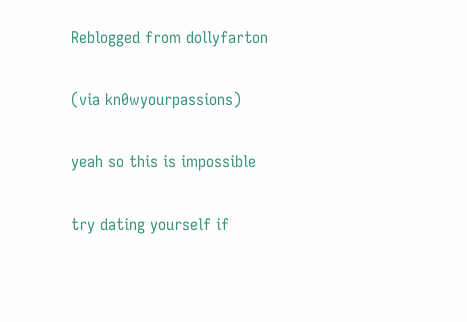Reblogged from dollyfarton

(via kn0wyourpassions)

yeah so this is impossible

try dating yourself if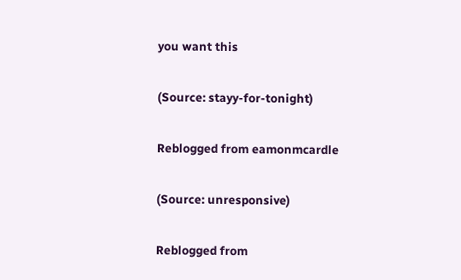you want this

(Source: stayy-for-tonight)

Reblogged from eamonmcardle

(Source: unresponsive)

Reblogged from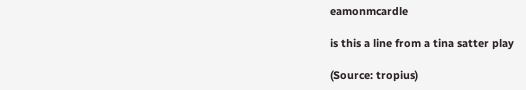eamonmcardle

is this a line from a tina satter play

(Source: tropius)